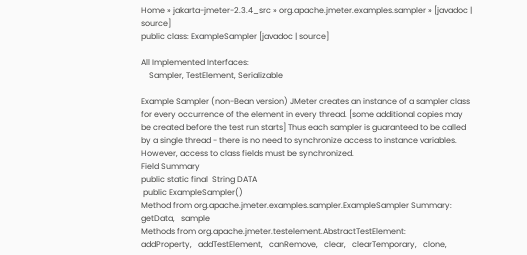Home » jakarta-jmeter-2.3.4_src » org.apache.jmeter.examples.sampler » [javadoc | source]
public class: ExampleSampler [javadoc | source]

All Implemented Interfaces:
    Sampler, TestElement, Serializable

Example Sampler (non-Bean version) JMeter creates an instance of a sampler class for every occurrence of the element in every thread. [some additional copies may be created before the test run starts] Thus each sampler is guaranteed to be called by a single thread - there is no need to synchronize access to instance variables. However, access to class fields must be synchronized.
Field Summary
public static final  String DATA
 public ExampleSampler()
Method from org.apache.jmeter.examples.sampler.ExampleSampler Summary:
getData,   sample
Methods from org.apache.jmeter.testelement.AbstractTestElement:
addProperty,   addTestElement,   canRemove,   clear,   clearTemporary,   clone,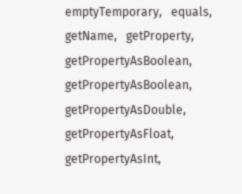emptyTemporary,   equals,   getName,   getProperty,   getPropertyAsBoolean,   getPropertyAsBoolean,   getPropertyAsDouble,   getPropertyAsFloat,   getPropertyAsInt,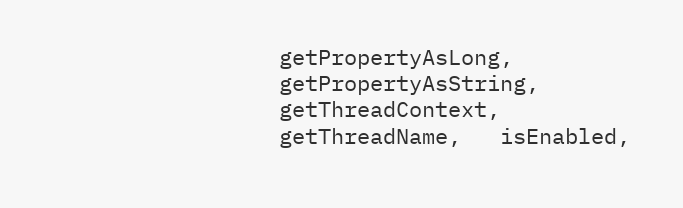getPropertyAsLong,   getPropertyAsString,   getThreadContext,   getThreadName,   isEnabled,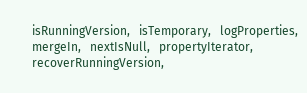isRunningVersion,   isTemporary,   logProperties,   mergeIn,   nextIsNull,   propertyIterator,   recoverRunningVersion,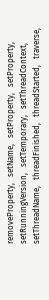removeProperty,   setName,   setProperty,   setProperty,   setRunningVersion,   setTemporary,   setThreadContext,   setThreadName,   threadFinished,   threadStarted,   traverse,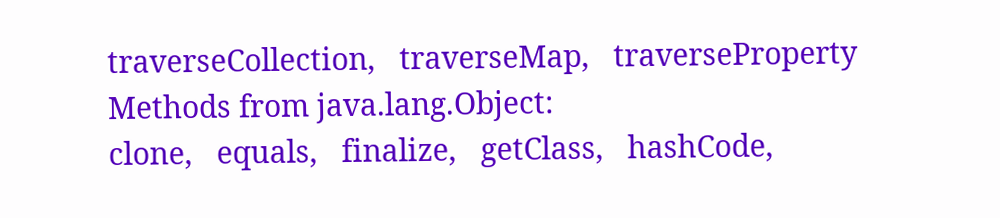traverseCollection,   traverseMap,   traverseProperty
Methods from java.lang.Object:
clone,   equals,   finalize,   getClass,   hashCode,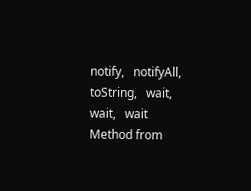notify,   notifyAll,   toString,   wait,   wait,   wait
Method from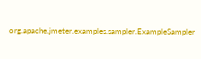org.apache.jmeter.examples.sampler.ExampleSampler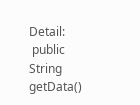Detail:
 public String getData()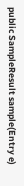public SampleResult sample(Entry e)